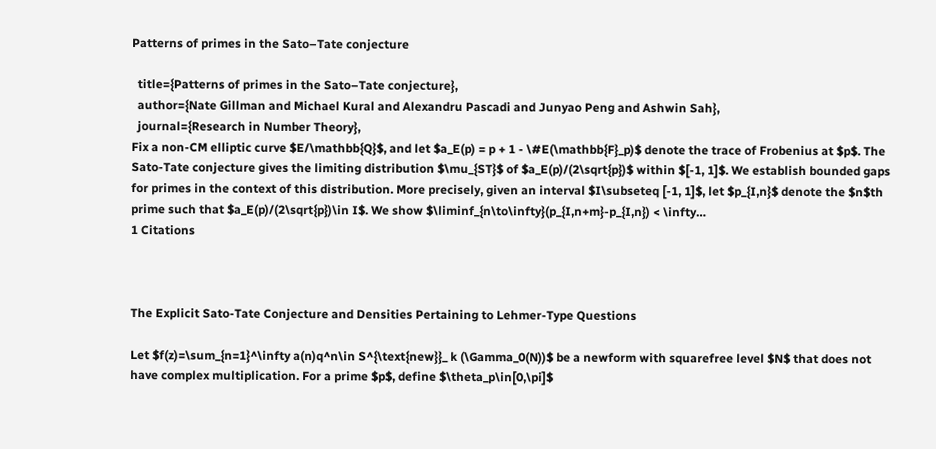Patterns of primes in the Sato–Tate conjecture

  title={Patterns of primes in the Sato–Tate conjecture},
  author={Nate Gillman and Michael Kural and Alexandru Pascadi and Junyao Peng and Ashwin Sah},
  journal={Research in Number Theory},
Fix a non-CM elliptic curve $E/\mathbb{Q}$, and let $a_E(p) = p + 1 - \#E(\mathbb{F}_p)$ denote the trace of Frobenius at $p$. The Sato-Tate conjecture gives the limiting distribution $\mu_{ST}$ of $a_E(p)/(2\sqrt{p})$ within $[-1, 1]$. We establish bounded gaps for primes in the context of this distribution. More precisely, given an interval $I\subseteq [-1, 1]$, let $p_{I,n}$ denote the $n$th prime such that $a_E(p)/(2\sqrt{p})\in I$. We show $\liminf_{n\to\infty}(p_{I,n+m}-p_{I,n}) < \infty…
1 Citations



The Explicit Sato-Tate Conjecture and Densities Pertaining to Lehmer-Type Questions

Let $f(z)=\sum_{n=1}^\infty a(n)q^n\in S^{\text{new}}_ k (\Gamma_0(N))$ be a newform with squarefree level $N$ that does not have complex multiplication. For a prime $p$, define $\theta_p\in[0,\pi]$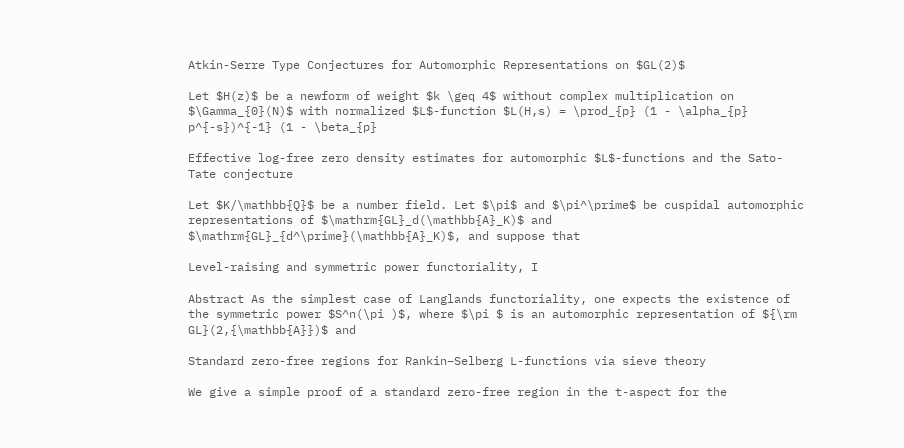Atkin-Serre Type Conjectures for Automorphic Representations on $GL(2)$

Let $H(z)$ be a newform of weight $k \geq 4$ without complex multiplication on $\Gamma_{0}(N)$ with normalized $L$-function $L(H,s) = \prod_{p} (1 - \alpha_{p} p^{-s})^{-1} (1 - \beta_{p}

Effective log-free zero density estimates for automorphic $L$-functions and the Sato-Tate conjecture

Let $K/\mathbb{Q}$ be a number field. Let $\pi$ and $\pi^\prime$ be cuspidal automorphic representations of $\mathrm{GL}_d(\mathbb{A}_K)$ and $\mathrm{GL}_{d^\prime}(\mathbb{A}_K)$, and suppose that

Level-raising and symmetric power functoriality, I

Abstract As the simplest case of Langlands functoriality, one expects the existence of the symmetric power $S^n(\pi )$, where $\pi $ is an automorphic representation of ${\rm GL}(2,{\mathbb{A}})$ and

Standard zero-free regions for Rankin–Selberg L-functions via sieve theory

We give a simple proof of a standard zero-free region in the t-aspect for the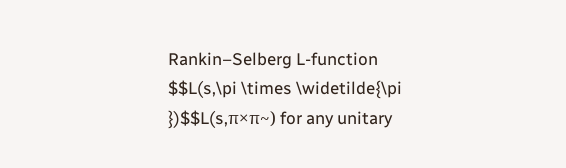Rankin–Selberg L-function $$L(s,\pi \times \widetilde{\pi })$$L(s,π×π~) for any unitary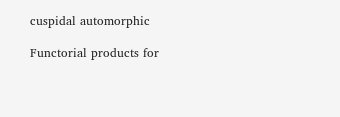cuspidal automorphic

Functorial products for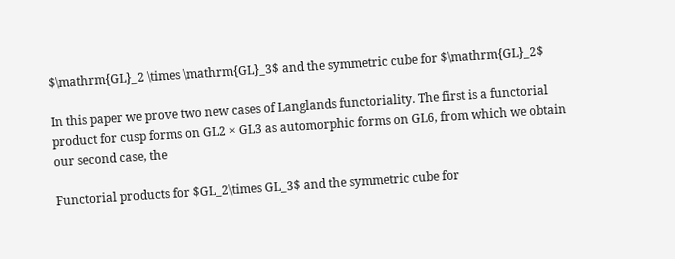$\mathrm{GL}_2 \times \mathrm{GL}_3$ and the symmetric cube for $\mathrm{GL}_2$

In this paper we prove two new cases of Langlands functoriality. The first is a functorial product for cusp forms on GL2 × GL3 as automorphic forms on GL6, from which we obtain our second case, the

Functorial products for $GL_2\times GL_3$ and the symmetric cube for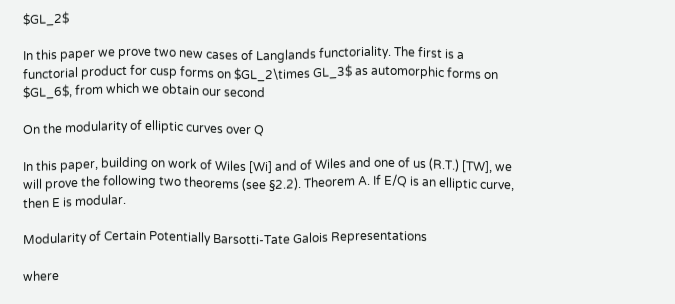$GL_2$

In this paper we prove two new cases of Langlands functoriality. The first is a functorial product for cusp forms on $GL_2\times GL_3$ as automorphic forms on $GL_6$, from which we obtain our second

On the modularity of elliptic curves over Q

In this paper, building on work of Wiles [Wi] and of Wiles and one of us (R.T.) [TW], we will prove the following two theorems (see §2.2). Theorem A. If E/Q is an elliptic curve, then E is modular.

Modularity of Certain Potentially Barsotti-Tate Galois Representations

where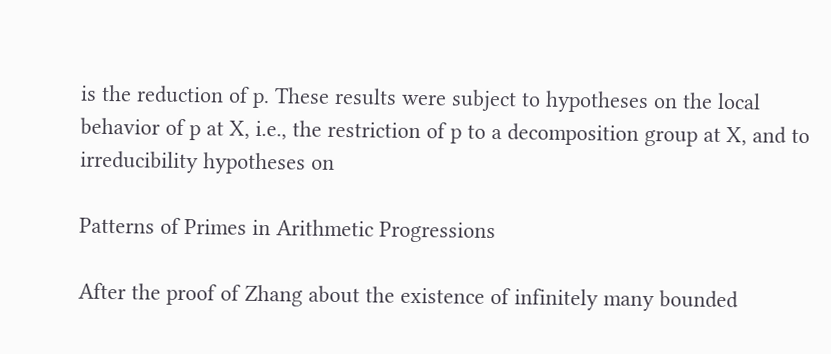is the reduction of p. These results were subject to hypotheses on the local behavior of p at X, i.e., the restriction of p to a decomposition group at X, and to irreducibility hypotheses on

Patterns of Primes in Arithmetic Progressions

After the proof of Zhang about the existence of infinitely many bounded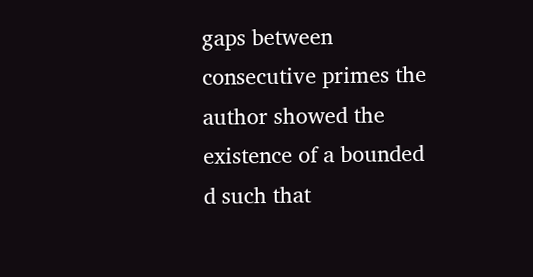gaps between consecutive primes the author showed the existence of a bounded d such that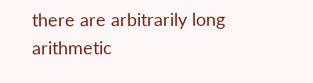there are arbitrarily long arithmetic